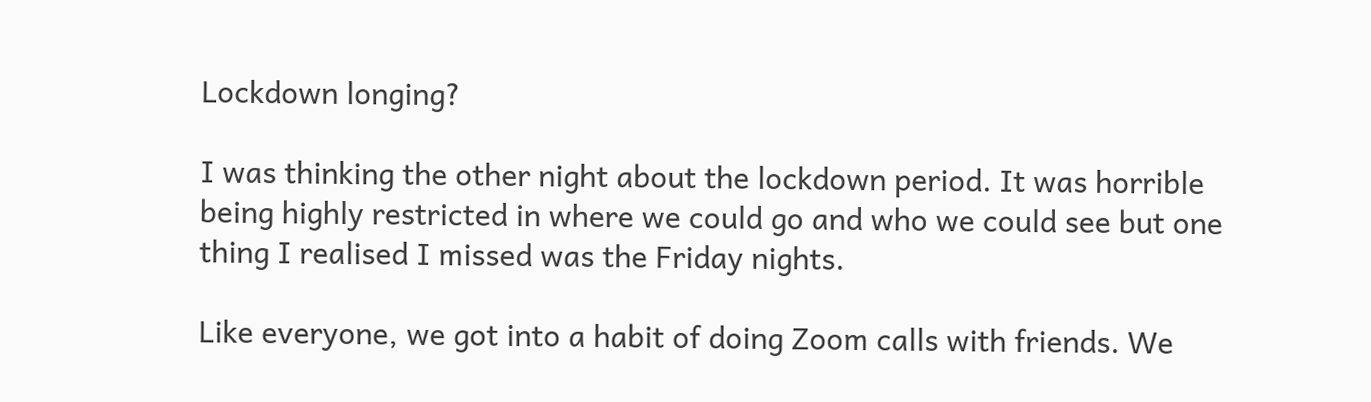Lockdown longing?

I was thinking the other night about the lockdown period. It was horrible being highly restricted in where we could go and who we could see but one thing I realised I missed was the Friday nights.

Like everyone, we got into a habit of doing Zoom calls with friends. We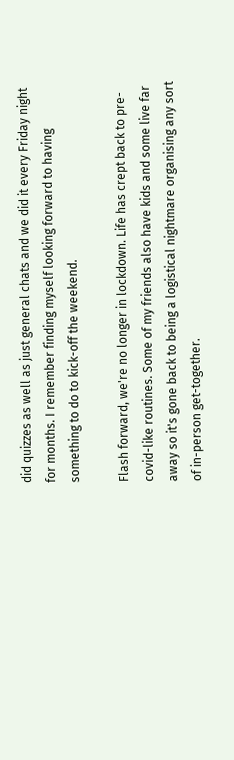did quizzes as well as just general chats and we did it every Friday night for months. I remember finding myself looking forward to having something to do to kick-off the weekend.

Flash forward, we're no longer in lockdown. Life has crept back to pre-covid-like routines. Some of my friends also have kids and some live far away so it's gone back to being a logistical nightmare organising any sort of in-person get-together.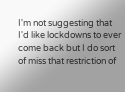I'm not suggesting that I'd like lockdowns to ever come back but I do sort of miss that restriction of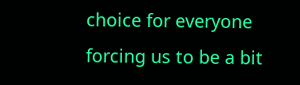choice for everyone forcing us to be a bit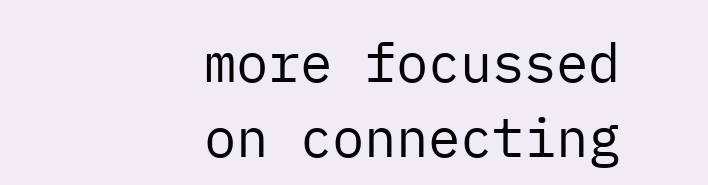more focussed on connecting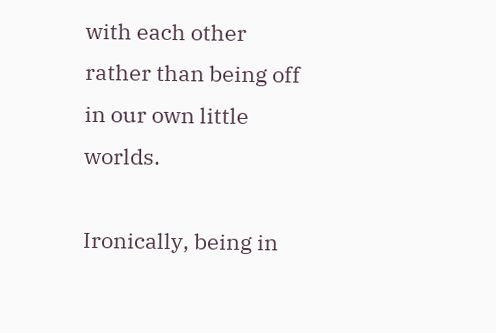with each other rather than being off in our own little worlds.

Ironically, being in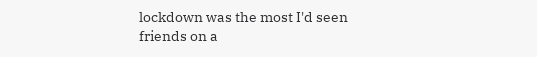lockdown was the most I'd seen friends on a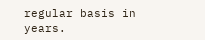regular basis in years.